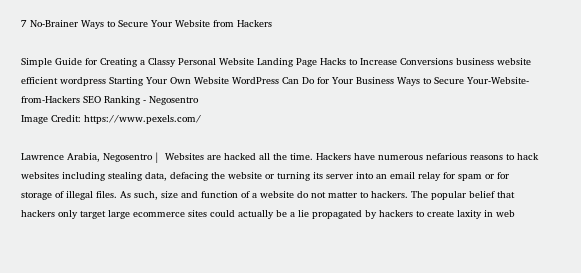7 No-Brainer Ways to Secure Your Website from Hackers

Simple Guide for Creating a Classy Personal Website Landing Page Hacks to Increase Conversions business website efficient wordpress Starting Your Own Website WordPress Can Do for Your Business Ways to Secure Your-Website-from-Hackers SEO Ranking - Negosentro
Image Credit: https://www.pexels.com/

Lawrence Arabia, Negosentro |  Websites are hacked all the time. Hackers have numerous nefarious reasons to hack websites including stealing data, defacing the website or turning its server into an email relay for spam or for storage of illegal files. As such, size and function of a website do not matter to hackers. The popular belief that hackers only target large ecommerce sites could actually be a lie propagated by hackers to create laxity in web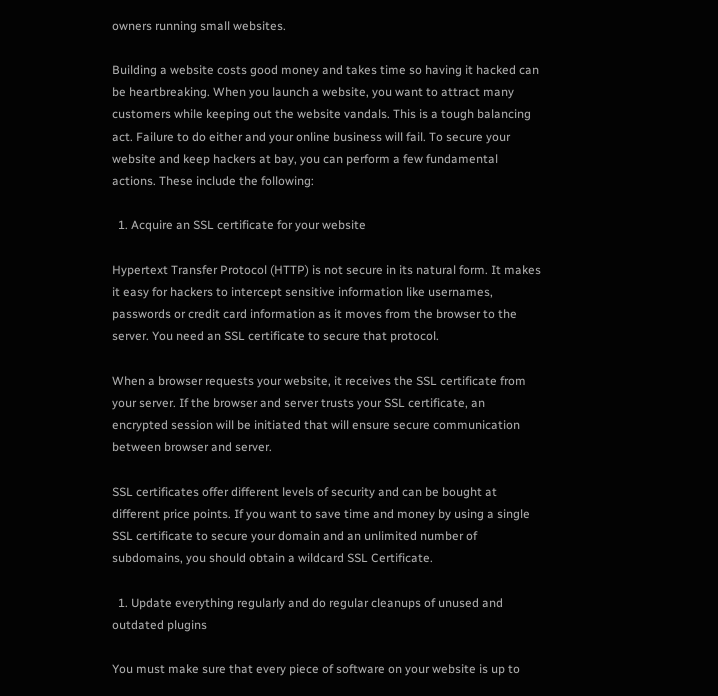owners running small websites.

Building a website costs good money and takes time so having it hacked can be heartbreaking. When you launch a website, you want to attract many customers while keeping out the website vandals. This is a tough balancing act. Failure to do either and your online business will fail. To secure your website and keep hackers at bay, you can perform a few fundamental actions. These include the following:

  1. Acquire an SSL certificate for your website

Hypertext Transfer Protocol (HTTP) is not secure in its natural form. It makes it easy for hackers to intercept sensitive information like usernames, passwords or credit card information as it moves from the browser to the server. You need an SSL certificate to secure that protocol.

When a browser requests your website, it receives the SSL certificate from your server. If the browser and server trusts your SSL certificate, an encrypted session will be initiated that will ensure secure communication between browser and server.

SSL certificates offer different levels of security and can be bought at different price points. If you want to save time and money by using a single SSL certificate to secure your domain and an unlimited number of subdomains, you should obtain a wildcard SSL Certificate.

  1. Update everything regularly and do regular cleanups of unused and outdated plugins

You must make sure that every piece of software on your website is up to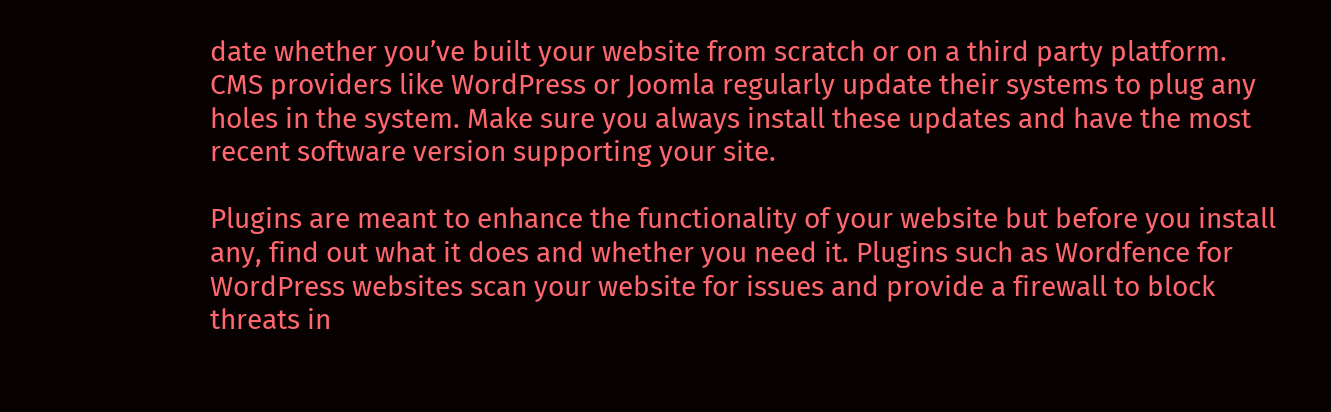date whether you’ve built your website from scratch or on a third party platform. CMS providers like WordPress or Joomla regularly update their systems to plug any holes in the system. Make sure you always install these updates and have the most recent software version supporting your site.

Plugins are meant to enhance the functionality of your website but before you install any, find out what it does and whether you need it. Plugins such as Wordfence for WordPress websites scan your website for issues and provide a firewall to block threats in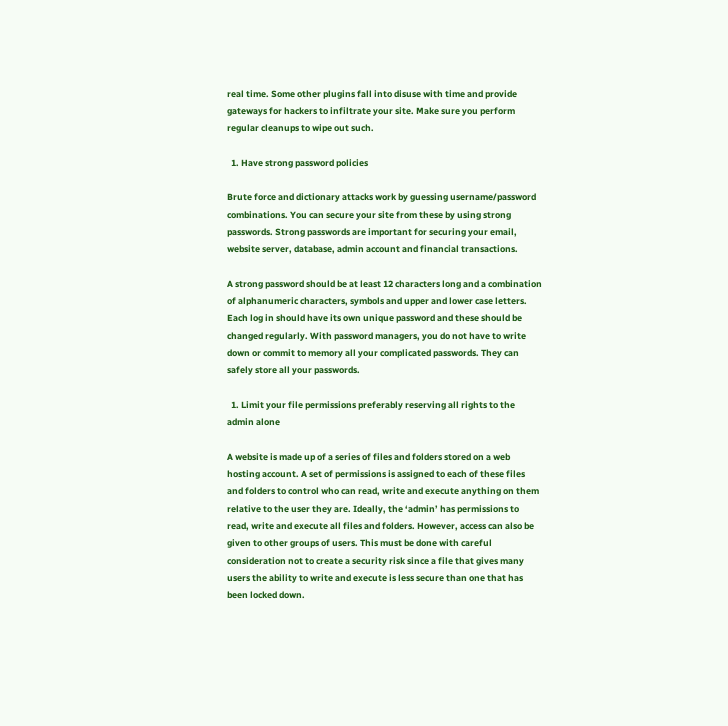real time. Some other plugins fall into disuse with time and provide gateways for hackers to infiltrate your site. Make sure you perform regular cleanups to wipe out such.

  1. Have strong password policies

Brute force and dictionary attacks work by guessing username/password combinations. You can secure your site from these by using strong passwords. Strong passwords are important for securing your email, website server, database, admin account and financial transactions.

A strong password should be at least 12 characters long and a combination of alphanumeric characters, symbols and upper and lower case letters. Each log in should have its own unique password and these should be changed regularly. With password managers, you do not have to write down or commit to memory all your complicated passwords. They can safely store all your passwords.

  1. Limit your file permissions preferably reserving all rights to the admin alone

A website is made up of a series of files and folders stored on a web hosting account. A set of permissions is assigned to each of these files and folders to control who can read, write and execute anything on them relative to the user they are. Ideally, the ‘admin’ has permissions to read, write and execute all files and folders. However, access can also be given to other groups of users. This must be done with careful consideration not to create a security risk since a file that gives many users the ability to write and execute is less secure than one that has been locked down.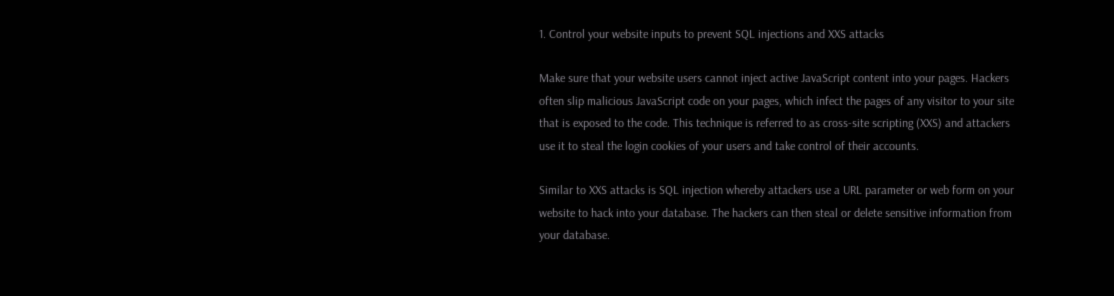1. Control your website inputs to prevent SQL injections and XXS attacks

Make sure that your website users cannot inject active JavaScript content into your pages. Hackers often slip malicious JavaScript code on your pages, which infect the pages of any visitor to your site that is exposed to the code. This technique is referred to as cross-site scripting (XXS) and attackers use it to steal the login cookies of your users and take control of their accounts.

Similar to XXS attacks is SQL injection whereby attackers use a URL parameter or web form on your website to hack into your database. The hackers can then steal or delete sensitive information from your database.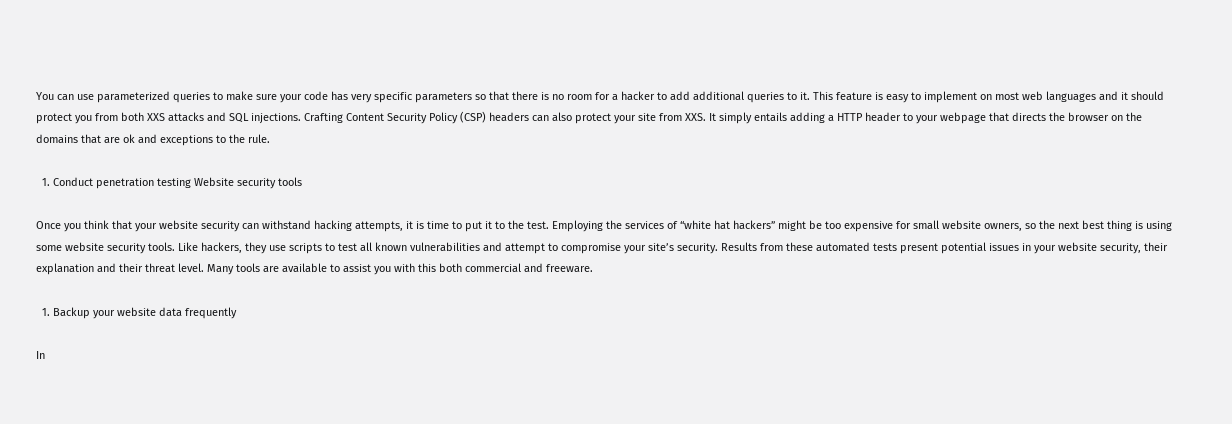You can use parameterized queries to make sure your code has very specific parameters so that there is no room for a hacker to add additional queries to it. This feature is easy to implement on most web languages and it should protect you from both XXS attacks and SQL injections. Crafting Content Security Policy (CSP) headers can also protect your site from XXS. It simply entails adding a HTTP header to your webpage that directs the browser on the domains that are ok and exceptions to the rule.

  1. Conduct penetration testing Website security tools

Once you think that your website security can withstand hacking attempts, it is time to put it to the test. Employing the services of “white hat hackers” might be too expensive for small website owners, so the next best thing is using some website security tools. Like hackers, they use scripts to test all known vulnerabilities and attempt to compromise your site’s security. Results from these automated tests present potential issues in your website security, their explanation and their threat level. Many tools are available to assist you with this both commercial and freeware.

  1. Backup your website data frequently

In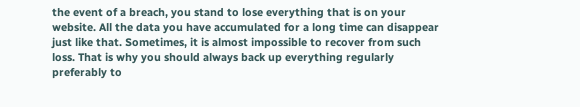the event of a breach, you stand to lose everything that is on your website. All the data you have accumulated for a long time can disappear just like that. Sometimes, it is almost impossible to recover from such loss. That is why you should always back up everything regularly preferably to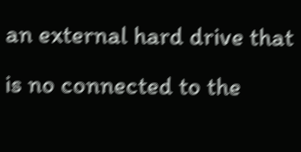an external hard drive that is no connected to the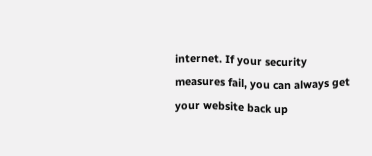internet. If your security measures fail, you can always get your website back up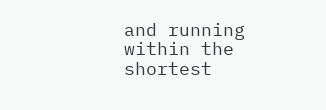and running within the shortest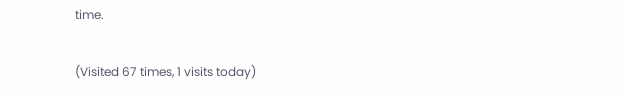time.

(Visited 67 times, 1 visits today)